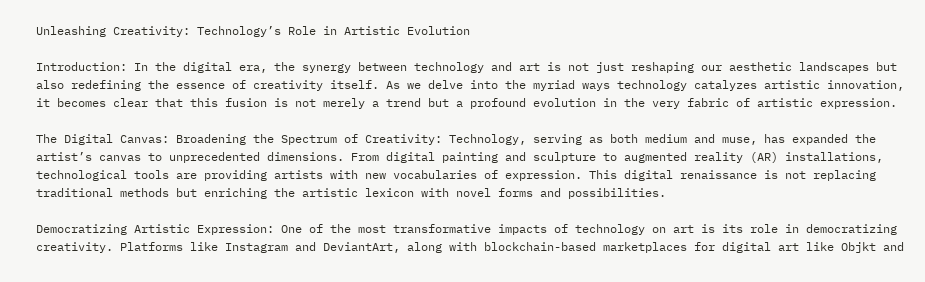Unleashing Creativity: Technology’s Role in Artistic Evolution

Introduction: In the digital era, the synergy between technology and art is not just reshaping our aesthetic landscapes but also redefining the essence of creativity itself. As we delve into the myriad ways technology catalyzes artistic innovation, it becomes clear that this fusion is not merely a trend but a profound evolution in the very fabric of artistic expression.

The Digital Canvas: Broadening the Spectrum of Creativity: Technology, serving as both medium and muse, has expanded the artist’s canvas to unprecedented dimensions. From digital painting and sculpture to augmented reality (AR) installations, technological tools are providing artists with new vocabularies of expression. This digital renaissance is not replacing traditional methods but enriching the artistic lexicon with novel forms and possibilities.

Democratizing Artistic Expression: One of the most transformative impacts of technology on art is its role in democratizing creativity. Platforms like Instagram and DeviantArt, along with blockchain-based marketplaces for digital art like Objkt and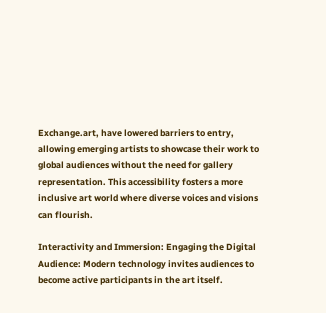Exchange.art, have lowered barriers to entry, allowing emerging artists to showcase their work to global audiences without the need for gallery representation. This accessibility fosters a more inclusive art world where diverse voices and visions can flourish.

Interactivity and Immersion: Engaging the Digital Audience: Modern technology invites audiences to become active participants in the art itself.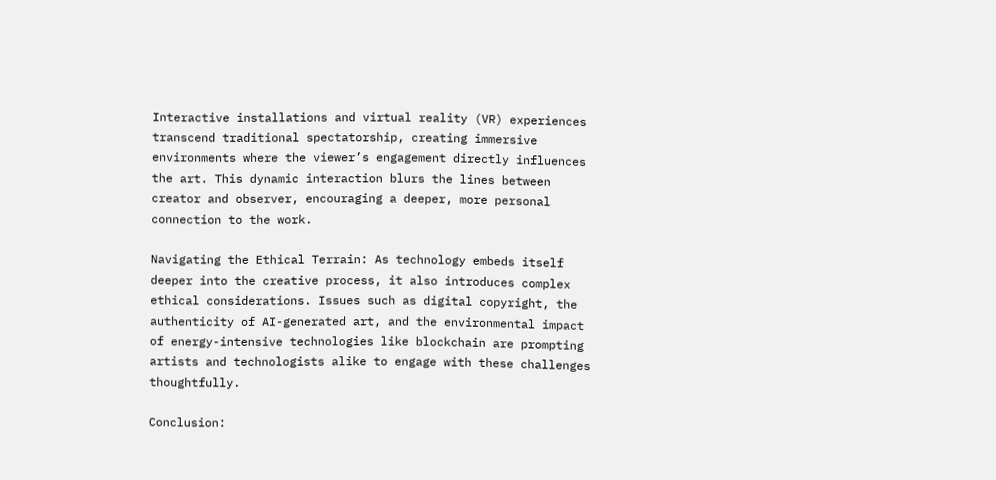Interactive installations and virtual reality (VR) experiences transcend traditional spectatorship, creating immersive environments where the viewer’s engagement directly influences the art. This dynamic interaction blurs the lines between creator and observer, encouraging a deeper, more personal connection to the work.

Navigating the Ethical Terrain: As technology embeds itself deeper into the creative process, it also introduces complex ethical considerations. Issues such as digital copyright, the authenticity of AI-generated art, and the environmental impact of energy-intensive technologies like blockchain are prompting artists and technologists alike to engage with these challenges thoughtfully.

Conclusion: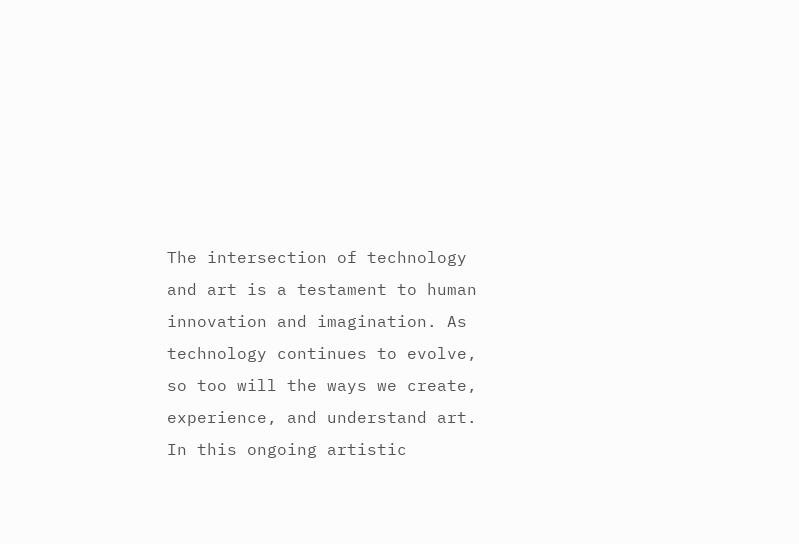The intersection of technology and art is a testament to human innovation and imagination. As technology continues to evolve, so too will the ways we create, experience, and understand art. In this ongoing artistic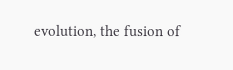evolution, the fusion of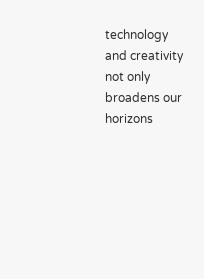technology and creativity not only broadens our horizons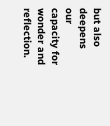but also deepens our capacity for wonder and reflection.